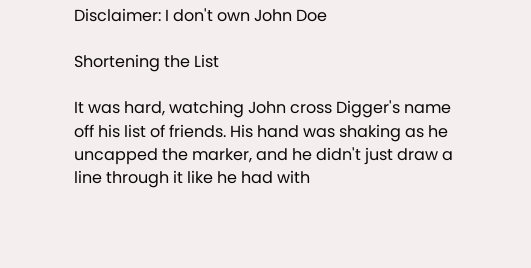Disclaimer: I don't own John Doe

Shortening the List

It was hard, watching John cross Digger's name off his list of friends. His hand was shaking as he uncapped the marker, and he didn't just draw a line through it like he had with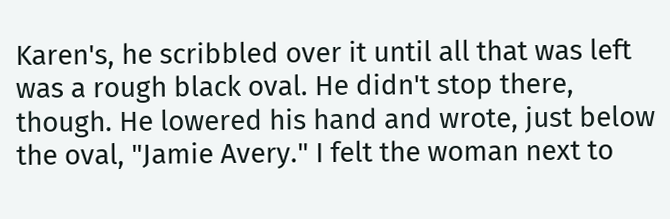Karen's, he scribbled over it until all that was left was a rough black oval. He didn't stop there, though. He lowered his hand and wrote, just below the oval, "Jamie Avery." I felt the woman next to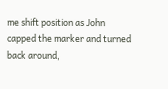me shift position as John capped the marker and turned back around,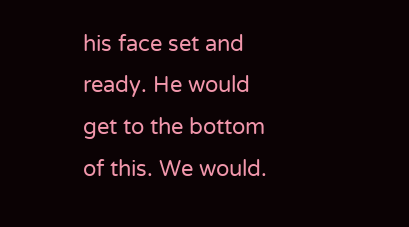his face set and ready. He would get to the bottom of this. We would.